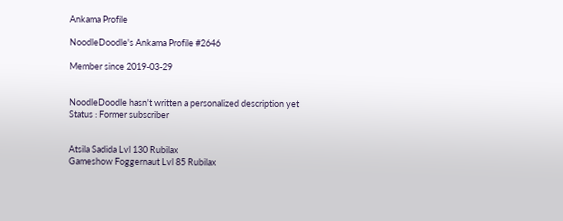Ankama Profile

NoodleDoodle's Ankama Profile #2646

Member since 2019-03-29


NoodleDoodle hasn't written a personalized description yet
Status : Former subscriber


Atsila Sadida Lvl 130 Rubilax
Gameshow Foggernaut Lvl 85 Rubilax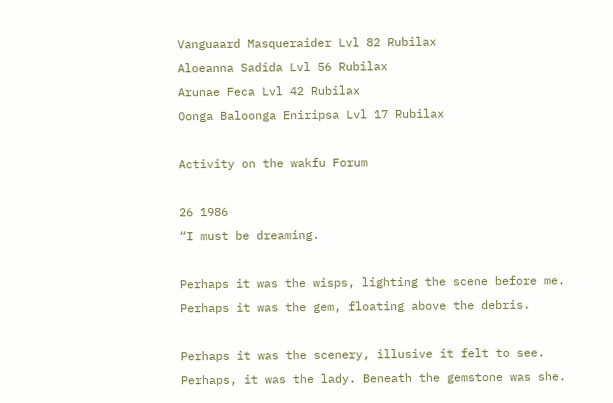Vanguaard Masqueraider Lvl 82 Rubilax
Aloeanna Sadida Lvl 56 Rubilax
Arunae Feca Lvl 42 Rubilax
Oonga Baloonga Eniripsa Lvl 17 Rubilax

Activity on the wakfu Forum

26 1986
“I must be dreaming.

Perhaps it was the wisps, lighting the scene before me.
Perhaps it was the gem, floating above the debris.

Perhaps it was the scenery, illusive it felt to see.
Perhaps, it was the lady. Beneath the gemstone was she.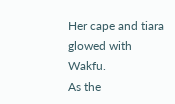Her cape and tiara glowed with Wakfu.
As the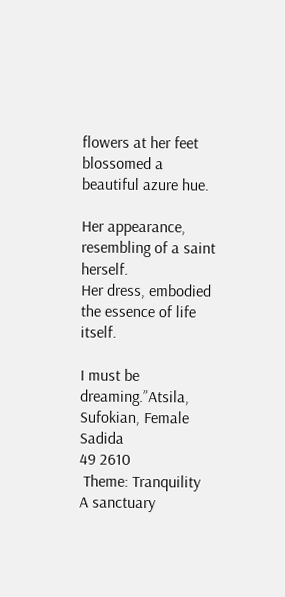flowers at her feet blossomed a beautiful azure hue.

Her appearance, resembling of a saint herself.
Her dress, embodied the essence of life itself.

I must be dreaming.”Atsila, Sufokian, Female Sadida
49 2610
 Theme: Tranquility
A sanctuary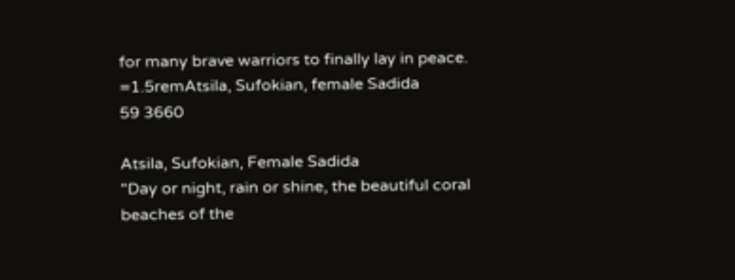for many brave warriors to finally lay in peace.
=1.5remAtsila, Sufokian, female Sadida
59 3660

Atsila, Sufokian, Female Sadida
"Day or night, rain or shine, the beautiful coral beaches of the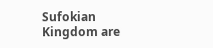Sufokian Kingdom are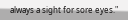always a sight for sore eyes."